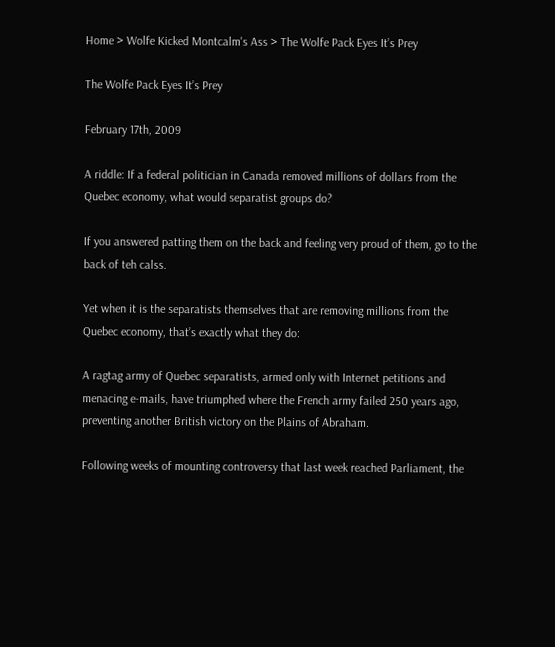Home > Wolfe Kicked Montcalm's Ass > The Wolfe Pack Eyes It’s Prey

The Wolfe Pack Eyes It’s Prey

February 17th, 2009

A riddle: If a federal politician in Canada removed millions of dollars from the Quebec economy, what would separatist groups do?

If you answered patting them on the back and feeling very proud of them, go to the back of teh calss.

Yet when it is the separatists themselves that are removing millions from the Quebec economy, that’s exactly what they do:

A ragtag army of Quebec separatists, armed only with Internet petitions and menacing e-mails, have triumphed where the French army failed 250 years ago, preventing another British victory on the Plains of Abraham.

Following weeks of mounting controversy that last week reached Parliament, the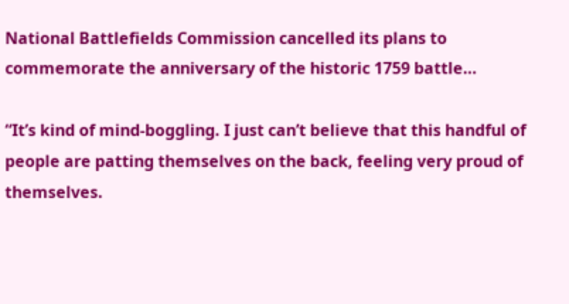National Battlefields Commission cancelled its plans to commemorate the anniversary of the historic 1759 battle…

“It’s kind of mind-boggling. I just can’t believe that this handful of people are patting themselves on the back, feeling very proud of themselves.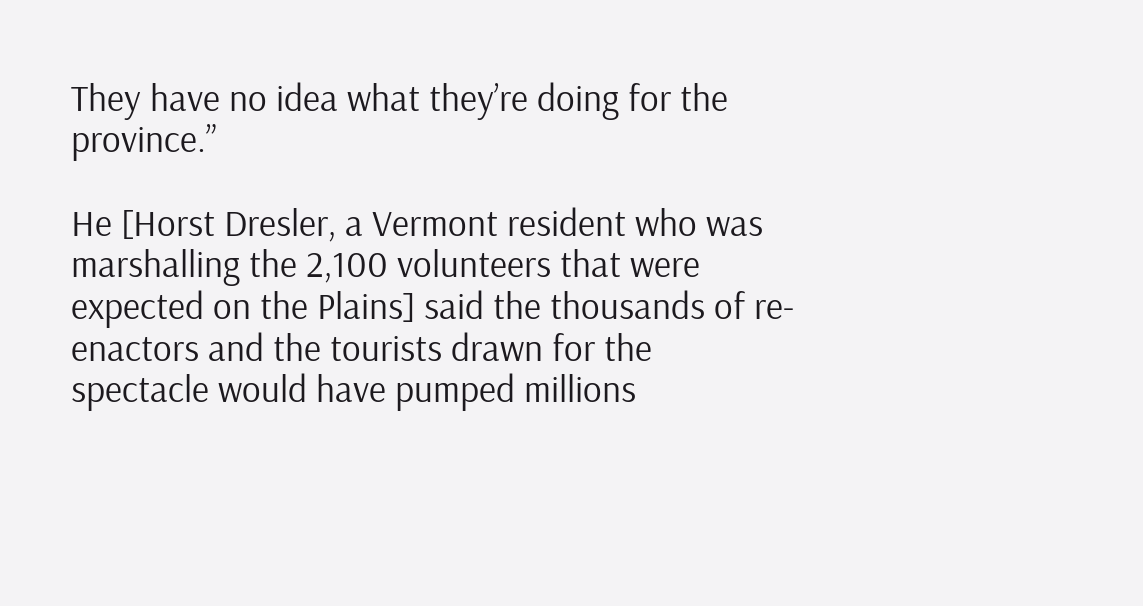They have no idea what they’re doing for the province.”

He [Horst Dresler, a Vermont resident who was marshalling the 2,100 volunteers that were expected on the Plains] said the thousands of re-enactors and the tourists drawn for the spectacle would have pumped millions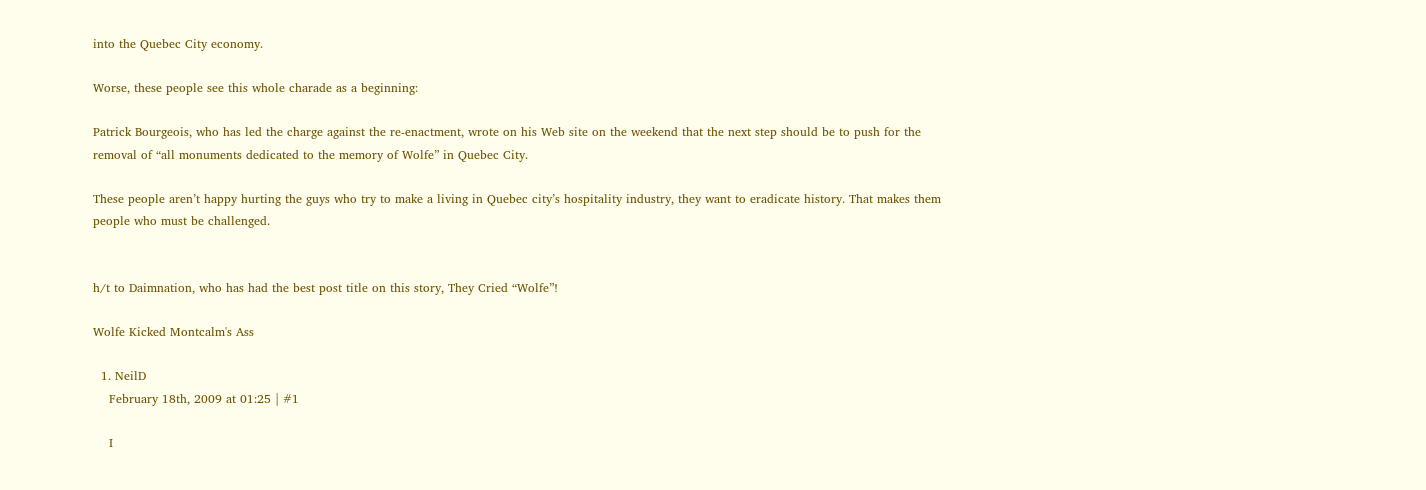into the Quebec City economy.

Worse, these people see this whole charade as a beginning:

Patrick Bourgeois, who has led the charge against the re-enactment, wrote on his Web site on the weekend that the next step should be to push for the removal of “all monuments dedicated to the memory of Wolfe” in Quebec City.

These people aren’t happy hurting the guys who try to make a living in Quebec city’s hospitality industry, they want to eradicate history. That makes them people who must be challenged.


h/t to Daimnation, who has had the best post title on this story, They Cried “Wolfe”!

Wolfe Kicked Montcalm's Ass

  1. NeilD
    February 18th, 2009 at 01:25 | #1

    I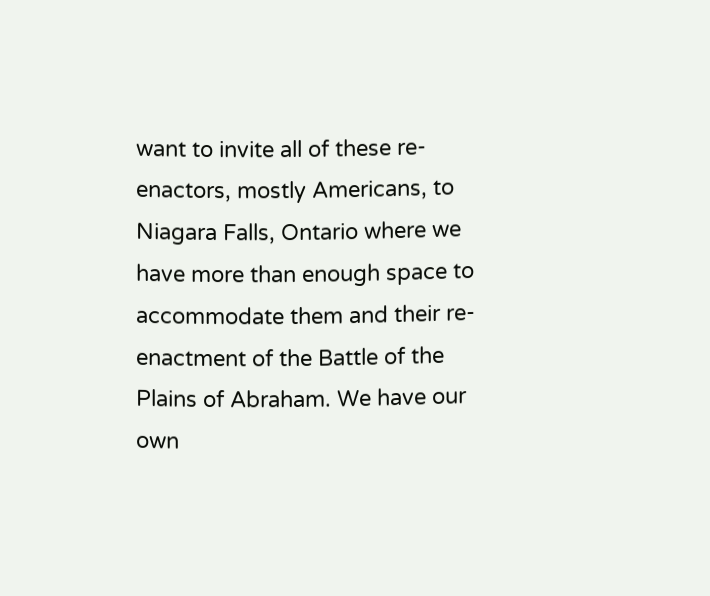want to invite all of these re-enactors, mostly Americans, to Niagara Falls, Ontario where we have more than enough space to accommodate them and their re-enactment of the Battle of the Plains of Abraham. We have our own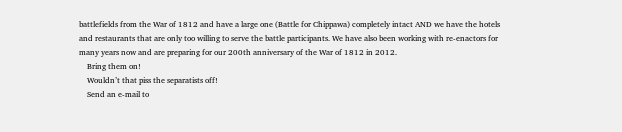battlefields from the War of 1812 and have a large one (Battle for Chippawa) completely intact AND we have the hotels and restaurants that are only too willing to serve the battle participants. We have also been working with re-enactors for many years now and are preparing for our 200th anniversary of the War of 1812 in 2012.
    Bring them on!
    Wouldn’t that piss the separatists off!
    Send an e-mail to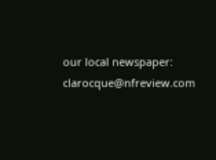our local newspaper: clarocque@nfreview.com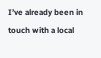I’ve already been in touch with a local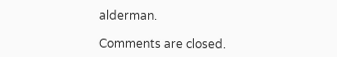alderman.

Comments are closed.